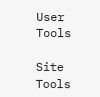User Tools

Site Tools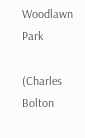Woodlawn Park

(Charles Bolton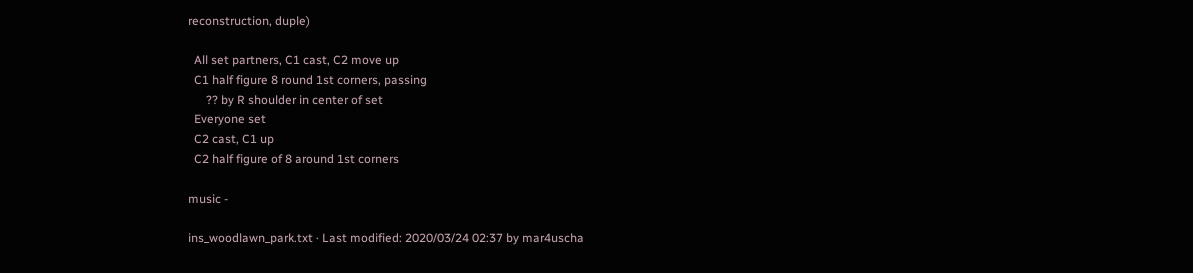reconstruction, duple)

  All set partners, C1 cast, C2 move up
  C1 half figure 8 round 1st corners, passing
      ?? by R shoulder in center of set
  Everyone set
  C2 cast, C1 up
  C2 half figure of 8 around 1st corners

music -

ins_woodlawn_park.txt · Last modified: 2020/03/24 02:37 by mar4uscha